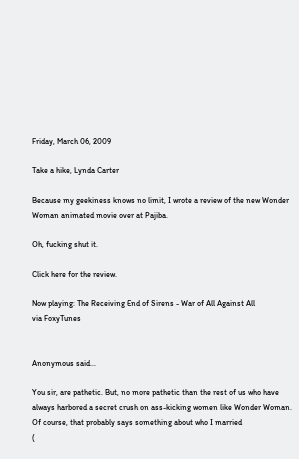Friday, March 06, 2009

Take a hike, Lynda Carter

Because my geekiness knows no limit, I wrote a review of the new Wonder Woman animated movie over at Pajiba.

Oh, fucking shut it.

Click here for the review.

Now playing: The Receiving End of Sirens - War of All Against All
via FoxyTunes


Anonymous said...

You sir, are pathetic. But, no more pathetic than the rest of us who have always harbored a secret crush on ass-kicking women like Wonder Woman. Of course, that probably says something about who I married
(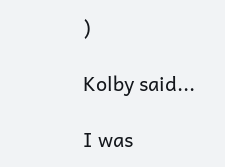)

Kolby said...

I was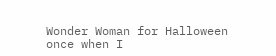Wonder Woman for Halloween once when I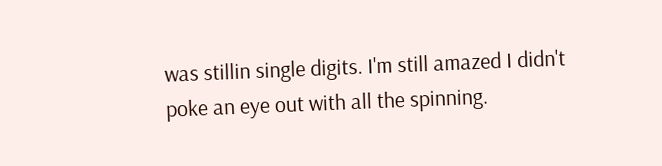was stillin single digits. I'm still amazed I didn't poke an eye out with all the spinning.